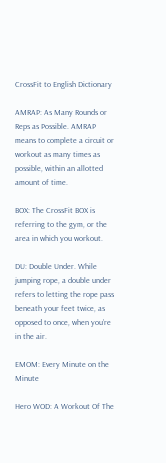CrossFit to English Dictionary

AMRAP: As Many Rounds or Reps as Possible. AMRAP means to complete a circuit or workout as many times as possible, within an allotted amount of time.

BOX: The CrossFit BOX is referring to the gym, or the area in which you workout.

DU: Double Under. While jumping rope, a double under refers to letting the rope pass beneath your feet twice, as opposed to once, when you’re in the air.

EMOM: Every Minute on the Minute

Hero WOD: A Workout Of The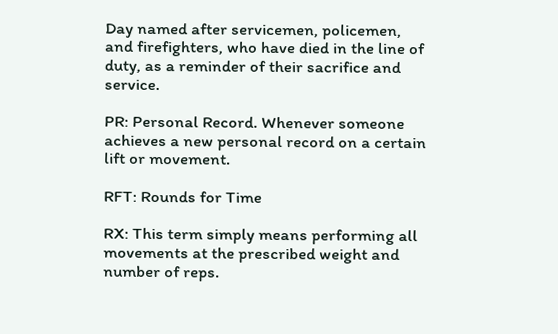Day named after servicemen, policemen, and firefighters, who have died in the line of duty, as a reminder of their sacrifice and service.

PR: Personal Record. Whenever someone achieves a new personal record on a certain lift or movement.

RFT: Rounds for Time

RX: This term simply means performing all movements at the prescribed weight and number of reps.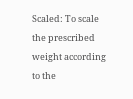Scaled: To scale the prescribed weight according to the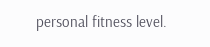personal fitness level.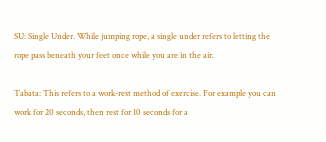SU: Single Under. While jumping rope, a single under refers to letting the rope pass beneath your feet once while you are in the air.

Tabata: This refers to a work-rest method of exercise. For example you can work for 20 seconds, then rest for 10 seconds for a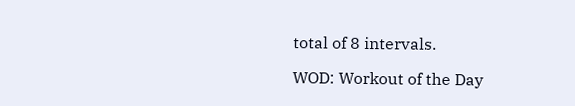total of 8 intervals.

WOD: Workout of the Day